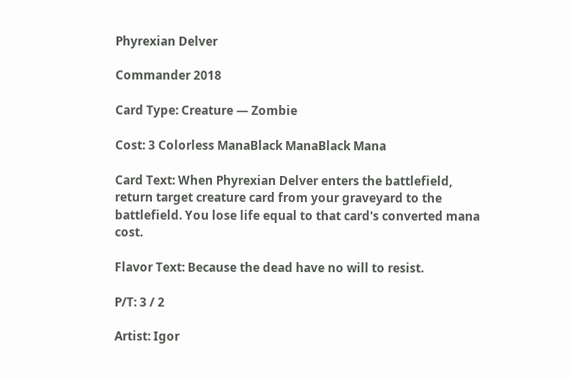Phyrexian Delver

Commander 2018

Card Type: Creature — Zombie

Cost: 3 Colorless ManaBlack ManaBlack Mana

Card Text: When Phyrexian Delver enters the battlefield, return target creature card from your graveyard to the battlefield. You lose life equal to that card's converted mana cost.

Flavor Text: Because the dead have no will to resist.

P/T: 3 / 2

Artist: Igor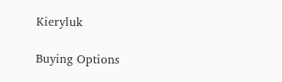Kieryluk

Buying Options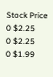Stock Price
0 $2.25
0 $2.25
0 $1.99